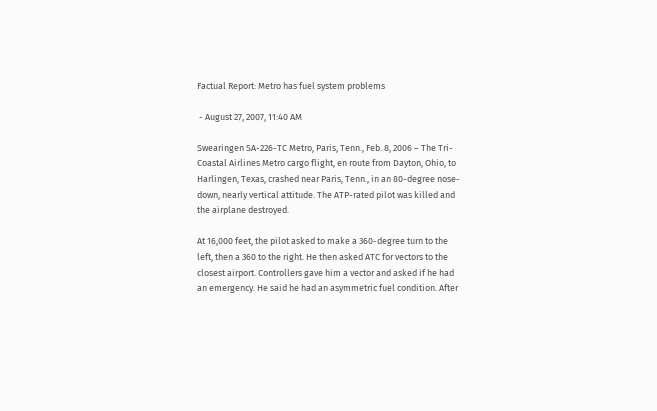Factual Report: Metro has fuel system problems

 - August 27, 2007, 11:40 AM

Swearingen SA-226-TC Metro, Paris, Tenn., Feb. 8, 2006 – The Tri-Coastal Airlines Metro cargo flight, en route from Dayton, Ohio, to Harlingen, Texas, crashed near Paris, Tenn., in an 80-degree nose-down, nearly vertical attitude. The ATP-rated pilot was killed and the airplane destroyed.

At 16,000 feet, the pilot asked to make a 360-degree turn to the left, then a 360 to the right. He then asked ATC for vectors to the closest airport. Controllers gave him a vector and asked if he had an emergency. He said he had an asymmetric fuel condition. After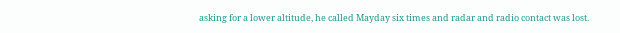asking for a lower altitude, he called Mayday six times and radar and radio contact was lost.